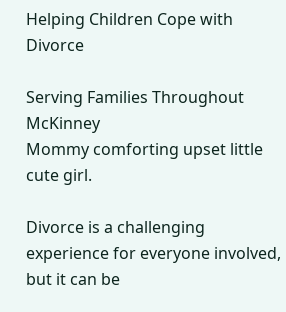Helping Children Cope with Divorce

Serving Families Throughout McKinney
Mommy comforting upset little cute girl.

Divorce is a challenging experience for everyone involved, but it can be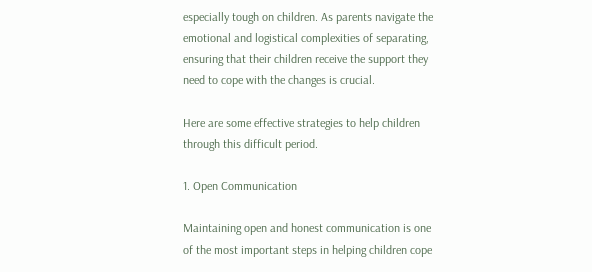especially tough on children. As parents navigate the emotional and logistical complexities of separating, ensuring that their children receive the support they need to cope with the changes is crucial.

Here are some effective strategies to help children through this difficult period.

1. Open Communication

Maintaining open and honest communication is one of the most important steps in helping children cope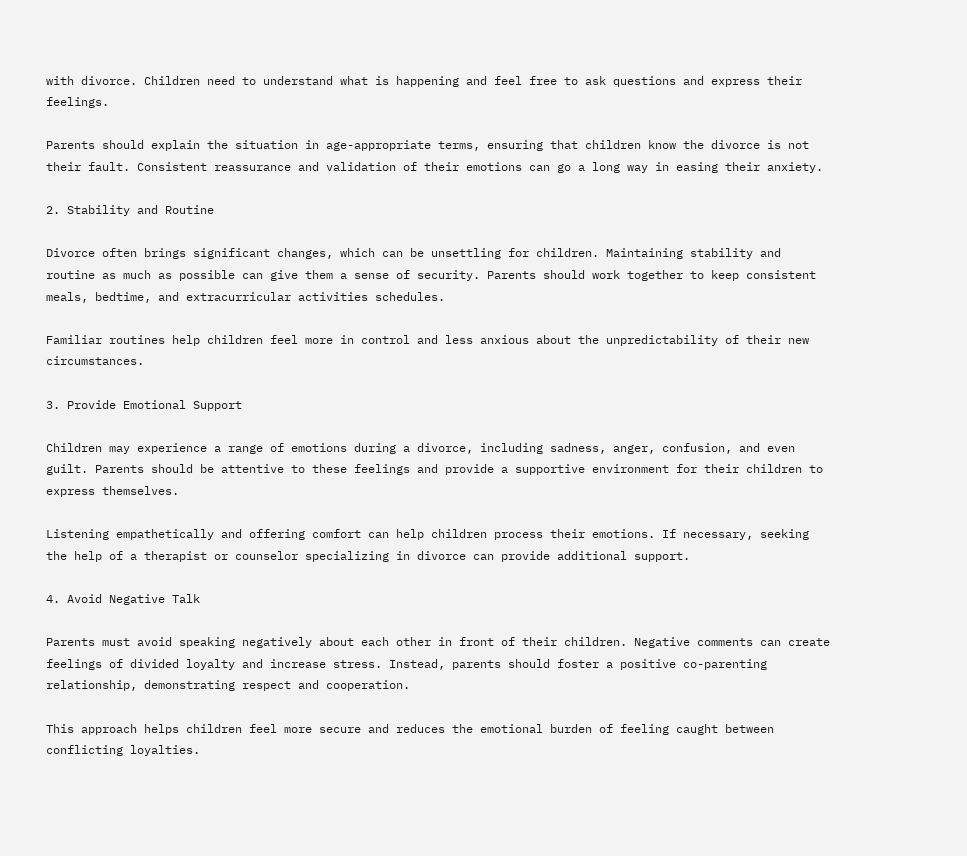with divorce. Children need to understand what is happening and feel free to ask questions and express their feelings.

Parents should explain the situation in age-appropriate terms, ensuring that children know the divorce is not their fault. Consistent reassurance and validation of their emotions can go a long way in easing their anxiety.

2. Stability and Routine

Divorce often brings significant changes, which can be unsettling for children. Maintaining stability and routine as much as possible can give them a sense of security. Parents should work together to keep consistent meals, bedtime, and extracurricular activities schedules.

Familiar routines help children feel more in control and less anxious about the unpredictability of their new circumstances.

3. Provide Emotional Support

Children may experience a range of emotions during a divorce, including sadness, anger, confusion, and even guilt. Parents should be attentive to these feelings and provide a supportive environment for their children to express themselves.

Listening empathetically and offering comfort can help children process their emotions. If necessary, seeking the help of a therapist or counselor specializing in divorce can provide additional support.

4. Avoid Negative Talk

Parents must avoid speaking negatively about each other in front of their children. Negative comments can create feelings of divided loyalty and increase stress. Instead, parents should foster a positive co-parenting relationship, demonstrating respect and cooperation.

This approach helps children feel more secure and reduces the emotional burden of feeling caught between conflicting loyalties.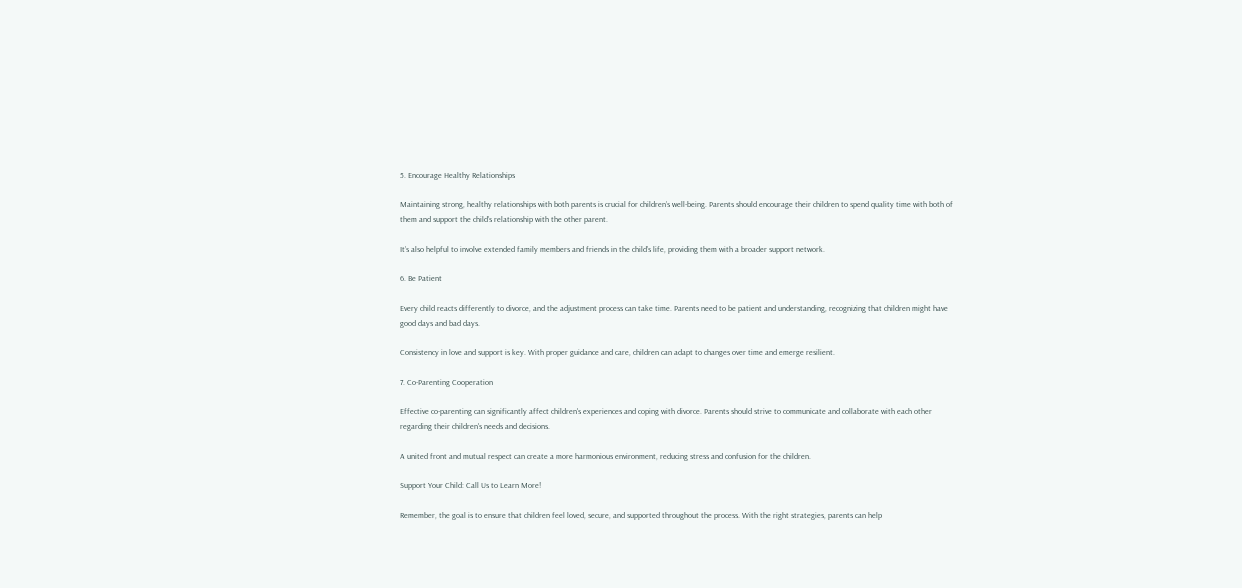5. Encourage Healthy Relationships

Maintaining strong, healthy relationships with both parents is crucial for children’s well-being. Parents should encourage their children to spend quality time with both of them and support the child’s relationship with the other parent.

It’s also helpful to involve extended family members and friends in the child’s life, providing them with a broader support network.

6. Be Patient

Every child reacts differently to divorce, and the adjustment process can take time. Parents need to be patient and understanding, recognizing that children might have good days and bad days.

Consistency in love and support is key. With proper guidance and care, children can adapt to changes over time and emerge resilient.

7. Co-Parenting Cooperation

Effective co-parenting can significantly affect children's experiences and coping with divorce. Parents should strive to communicate and collaborate with each other regarding their children's needs and decisions.

A united front and mutual respect can create a more harmonious environment, reducing stress and confusion for the children.

Support Your Child: Call Us to Learn More!

Remember, the goal is to ensure that children feel loved, secure, and supported throughout the process. With the right strategies, parents can help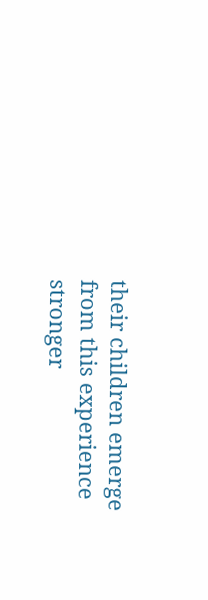their children emerge from this experience stronger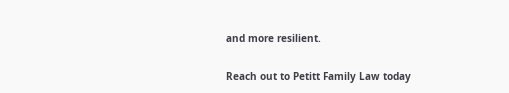and more resilient.

Reach out to Petitt Family Law today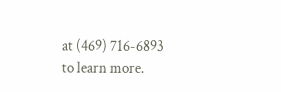at (469) 716-6893 to learn more.